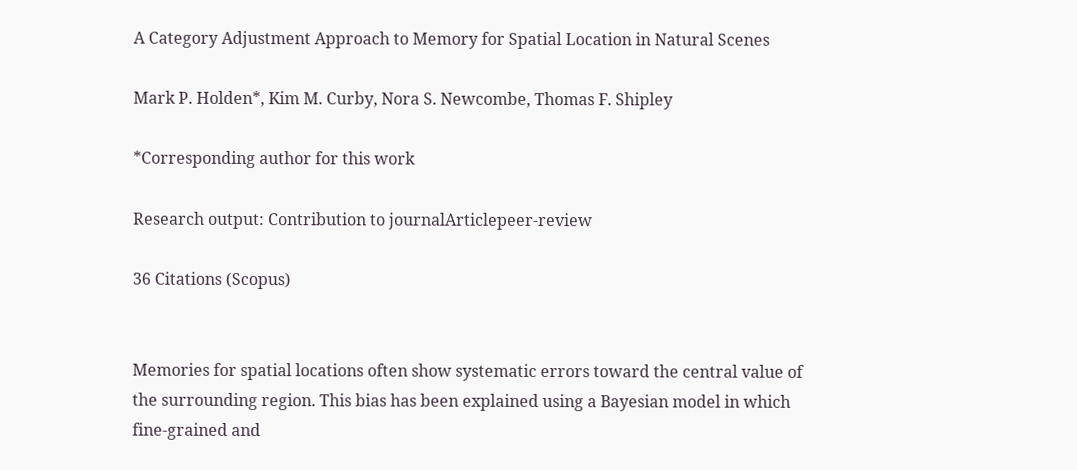A Category Adjustment Approach to Memory for Spatial Location in Natural Scenes

Mark P. Holden*, Kim M. Curby, Nora S. Newcombe, Thomas F. Shipley

*Corresponding author for this work

Research output: Contribution to journalArticlepeer-review

36 Citations (Scopus)


Memories for spatial locations often show systematic errors toward the central value of the surrounding region. This bias has been explained using a Bayesian model in which fine-grained and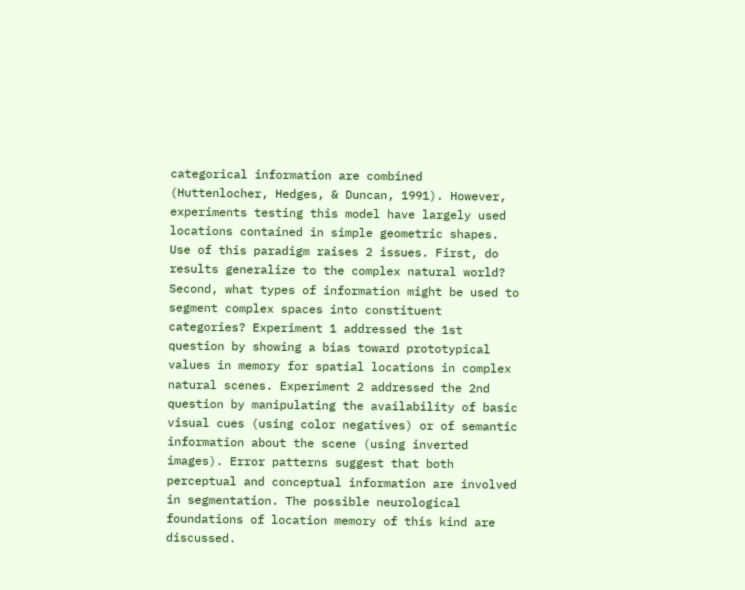categorical information are combined (Huttenlocher, Hedges, & Duncan, 1991). However, experiments testing this model have largely used locations contained in simple geometric shapes. Use of this paradigm raises 2 issues. First, do results generalize to the complex natural world? Second, what types of information might be used to segment complex spaces into constituent categories? Experiment 1 addressed the 1st question by showing a bias toward prototypical values in memory for spatial locations in complex natural scenes. Experiment 2 addressed the 2nd question by manipulating the availability of basic visual cues (using color negatives) or of semantic information about the scene (using inverted images). Error patterns suggest that both perceptual and conceptual information are involved in segmentation. The possible neurological foundations of location memory of this kind are discussed.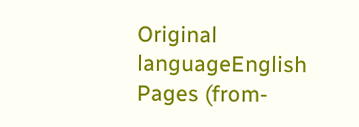Original languageEnglish
Pages (from-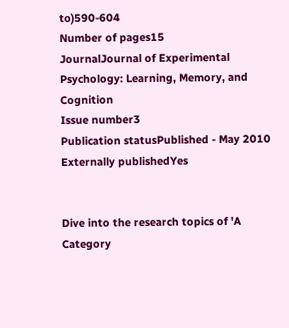to)590-604
Number of pages15
JournalJournal of Experimental Psychology: Learning, Memory, and Cognition
Issue number3
Publication statusPublished - May 2010
Externally publishedYes


Dive into the research topics of 'A Category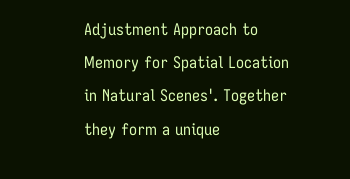Adjustment Approach to Memory for Spatial Location in Natural Scenes'. Together they form a unique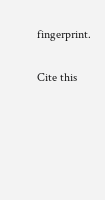fingerprint.

Cite this